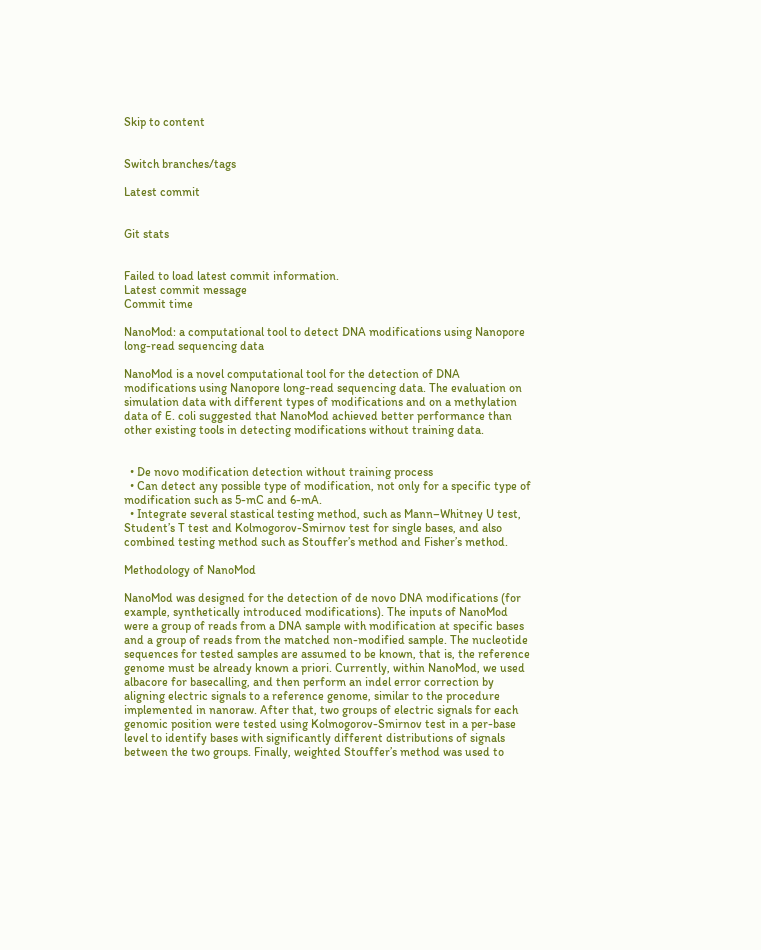Skip to content


Switch branches/tags

Latest commit


Git stats


Failed to load latest commit information.
Latest commit message
Commit time

NanoMod: a computational tool to detect DNA modifications using Nanopore long-read sequencing data

NanoMod is a novel computational tool for the detection of DNA modifications using Nanopore long-read sequencing data. The evaluation on simulation data with different types of modifications and on a methylation data of E. coli suggested that NanoMod achieved better performance than other existing tools in detecting modifications without training data.


  • De novo modification detection without training process
  • Can detect any possible type of modification, not only for a specific type of modification such as 5-mC and 6-mA.
  • Integrate several stastical testing method, such as Mann–Whitney U test, Student’s T test and Kolmogorov-Smirnov test for single bases, and also combined testing method such as Stouffer’s method and Fisher’s method.

Methodology of NanoMod

NanoMod was designed for the detection of de novo DNA modifications (for example, synthetically introduced modifications). The inputs of NanoMod were a group of reads from a DNA sample with modification at specific bases and a group of reads from the matched non-modified sample. The nucleotide sequences for tested samples are assumed to be known, that is, the reference genome must be already known a priori. Currently, within NanoMod, we used albacore for basecalling, and then perform an indel error correction by aligning electric signals to a reference genome, similar to the procedure implemented in nanoraw. After that, two groups of electric signals for each genomic position were tested using Kolmogorov-Smirnov test in a per-base level to identify bases with significantly different distributions of signals between the two groups. Finally, weighted Stouffer’s method was used to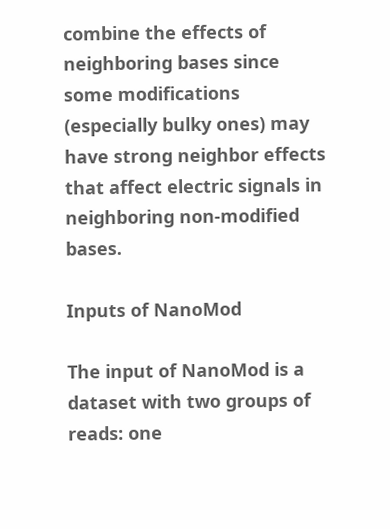combine the effects of neighboring bases since some modifications (especially bulky ones) may have strong neighbor effects that affect electric signals in neighboring non-modified bases.

Inputs of NanoMod

The input of NanoMod is a dataset with two groups of reads: one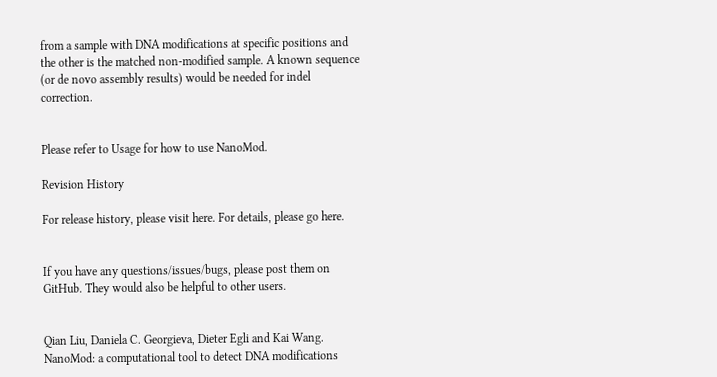from a sample with DNA modifications at specific positions and the other is the matched non-modified sample. A known sequence (or de novo assembly results) would be needed for indel correction.


Please refer to Usage for how to use NanoMod.

Revision History

For release history, please visit here. For details, please go here.


If you have any questions/issues/bugs, please post them on GitHub. They would also be helpful to other users.


Qian Liu, Daniela C. Georgieva, Dieter Egli and Kai Wang. NanoMod: a computational tool to detect DNA modifications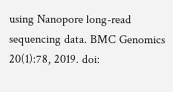using Nanopore long-read sequencing data. BMC Genomics 20(1):78, 2019. doi: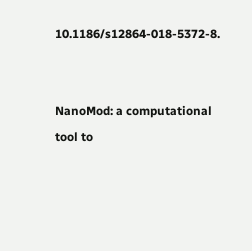10.1186/s12864-018-5372-8.


NanoMod: a computational tool to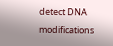detect DNA modifications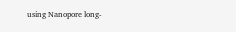using Nanopore long-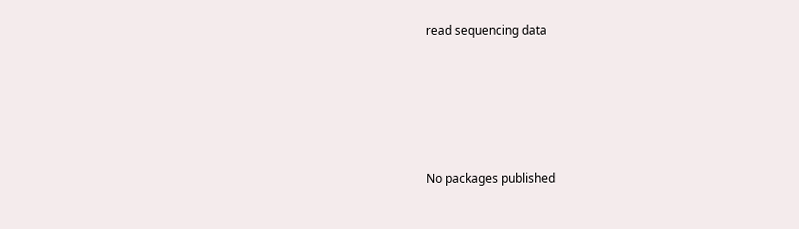read sequencing data







No packages published